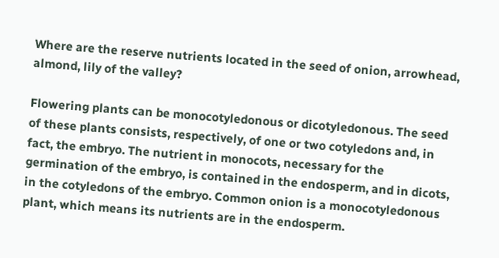Where are the reserve nutrients located in the seed of onion, arrowhead, almond, lily of the valley?

Flowering plants can be monocotyledonous or dicotyledonous. The seed of these plants consists, respectively, of one or two cotyledons and, in fact, the embryo. The nutrient in monocots, necessary for the germination of the embryo, is contained in the endosperm, and in dicots, in the cotyledons of the embryo. Common onion is a monocotyledonous plant, which means its nutrients are in the endosperm.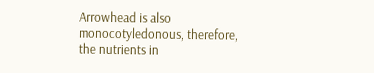Arrowhead is also monocotyledonous, therefore, the nutrients in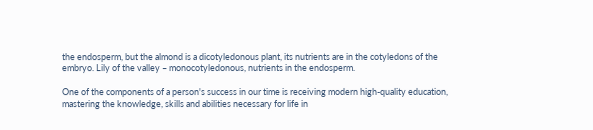the endosperm, but the almond is a dicotyledonous plant, its nutrients are in the cotyledons of the embryo. Lily of the valley – monocotyledonous, nutrients in the endosperm.

One of the components of a person's success in our time is receiving modern high-quality education, mastering the knowledge, skills and abilities necessary for life in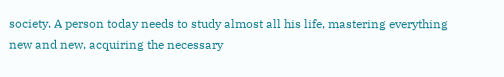society. A person today needs to study almost all his life, mastering everything new and new, acquiring the necessary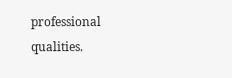professional qualities.